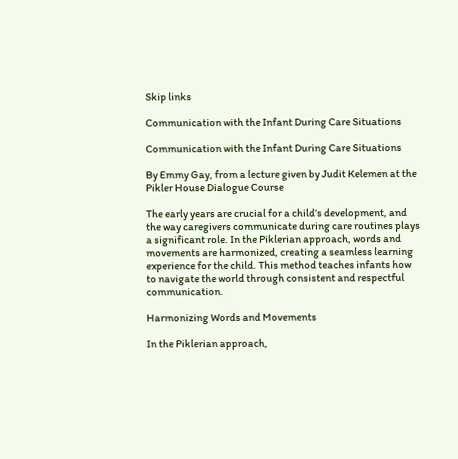Skip links

Communication with the Infant During Care Situations

Communication with the Infant During Care Situations

By Emmy Gay, from a lecture given by Judit Kelemen at the Pikler House Dialogue Course

The early years are crucial for a child’s development, and the way caregivers communicate during care routines plays a significant role. In the Piklerian approach, words and movements are harmonized, creating a seamless learning experience for the child. This method teaches infants how to navigate the world through consistent and respectful communication.

Harmonizing Words and Movements

In the Piklerian approach,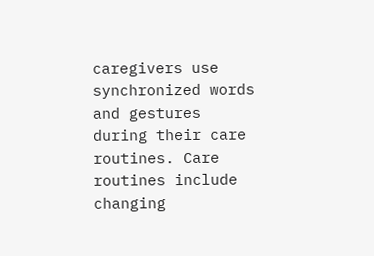caregivers use synchronized words and gestures during their care routines. Care routines include changing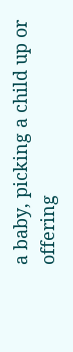a baby, picking a child up or offering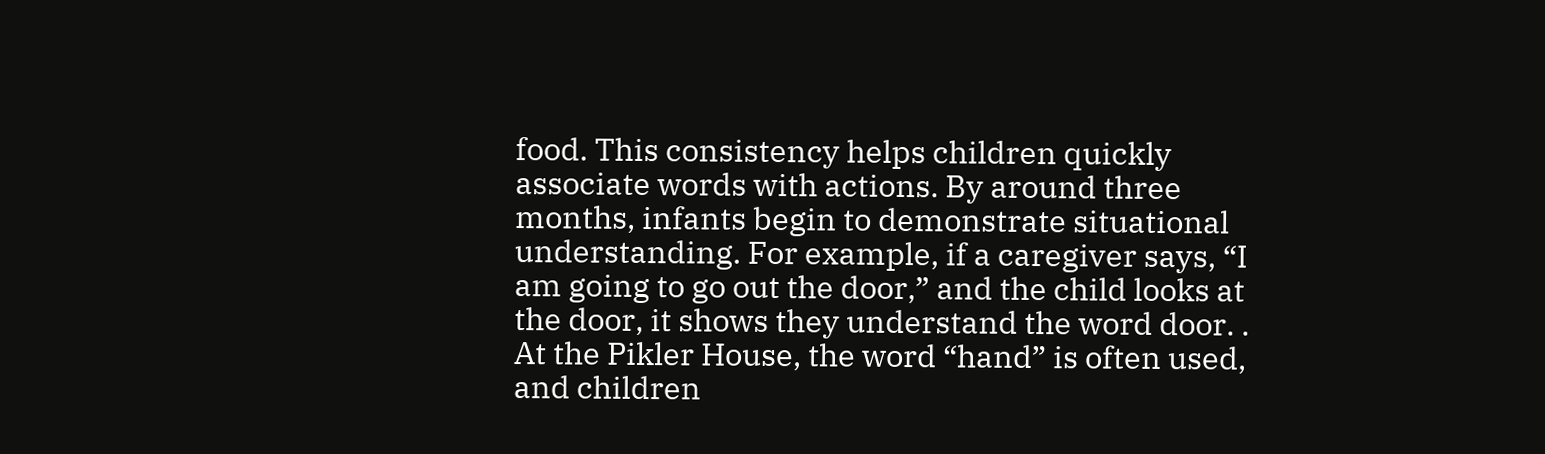food. This consistency helps children quickly associate words with actions. By around three months, infants begin to demonstrate situational understanding. For example, if a caregiver says, “I am going to go out the door,” and the child looks at the door, it shows they understand the word door. . At the Pikler House, the word “hand” is often used, and children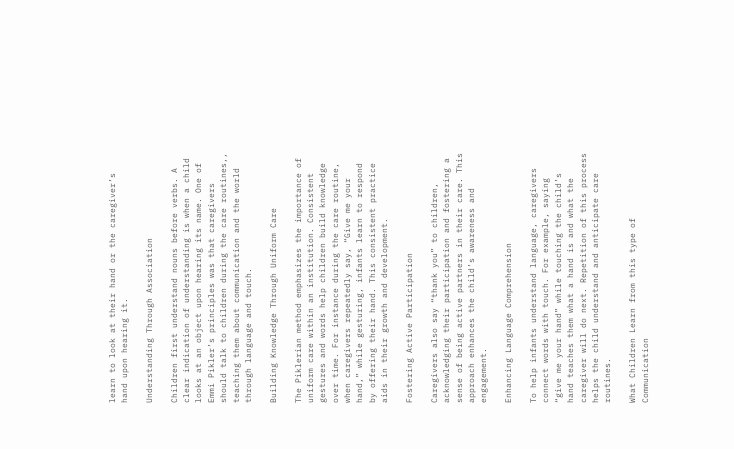learn to look at their hand or the caregiver’s hand upon hearing it.

Understanding Through Association

Children first understand nouns before verbs. A clear indication of understanding is when a child looks at an object upon hearing its name. One of Emmi Pikler’s principles was that caregivers should talk to children during the care routines,, teaching them about communication and the world through language and touch.

Building Knowledge Through Uniform Care

The Piklerian method emphasizes the importance of uniform care within an institution. Consistent gestures and words help children build knowledge over time. For instance during the care routine, when caregivers repeatedly say, “Give me your hand,” while gesturing, infants learn to respond by offering their hand. This consistent practice aids in their growth and development.

Fostering Active Participation

Caregivers also say “thank you” to children, acknowledging their participation and fostering a sense of being active partners in their care. This approach enhances the child’s awareness and engagement.

Enhancing Language Comprehension

To help infants understand language, caregivers connect words with touch. For example, saying “give me your hand” while touching the child’s hand teaches them what a hand is and what the caregiver will do next. Repetition of this process helps the child understand and anticipate care routines.

What Children Learn from this type of  Communication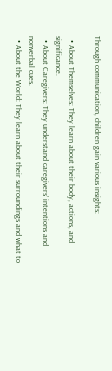Through communication, children gain various insights:

  • About Themselves: They learn about their body, actions, and significance.
  • About Caregivers: They understand caregivers’ intentions and nonverbal cues.
  • About the World: They learn about their surroundings and what to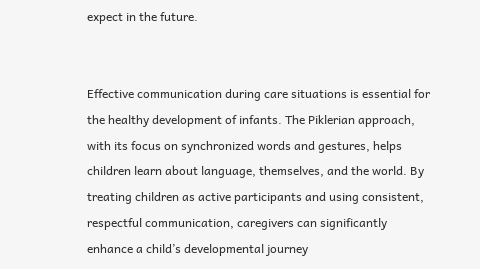expect in the future.


Effective communication during care situations is essential for the healthy development of infants. The Piklerian approach, with its focus on synchronized words and gestures, helps children learn about language, themselves, and the world. By treating children as active participants and using consistent, respectful communication, caregivers can significantly enhance a child’s developmental journey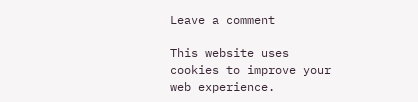Leave a comment

This website uses cookies to improve your web experience.